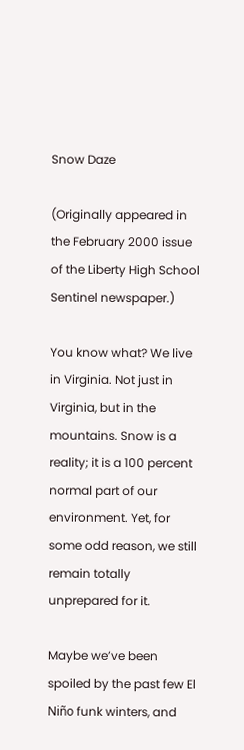Snow Daze

(Originally appeared in the February 2000 issue of the Liberty High School Sentinel newspaper.)

You know what? We live in Virginia. Not just in Virginia, but in the mountains. Snow is a reality; it is a 100 percent normal part of our environment. Yet, for some odd reason, we still remain totally unprepared for it.

Maybe we’ve been spoiled by the past few El Niño funk winters, and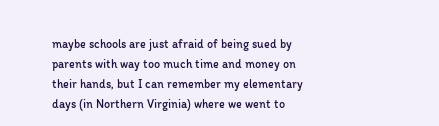maybe schools are just afraid of being sued by parents with way too much time and money on their hands, but I can remember my elementary days (in Northern Virginia) where we went to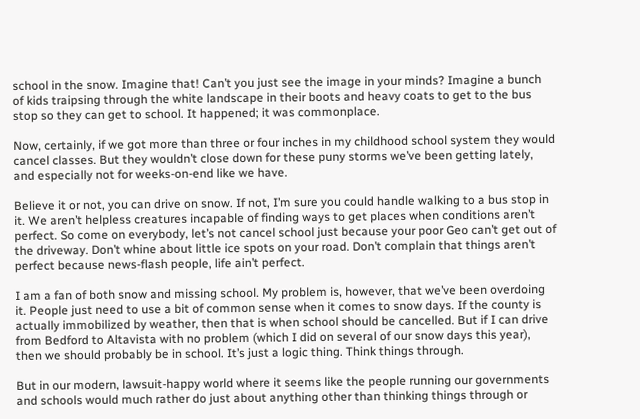school in the snow. Imagine that! Can’t you just see the image in your minds? Imagine a bunch of kids traipsing through the white landscape in their boots and heavy coats to get to the bus stop so they can get to school. It happened; it was commonplace.

Now, certainly, if we got more than three or four inches in my childhood school system they would cancel classes. But they wouldn’t close down for these puny storms we’ve been getting lately, and especially not for weeks-on-end like we have.

Believe it or not, you can drive on snow. If not, I’m sure you could handle walking to a bus stop in it. We aren’t helpless creatures incapable of finding ways to get places when conditions aren’t perfect. So come on everybody, let’s not cancel school just because your poor Geo can’t get out of the driveway. Don’t whine about little ice spots on your road. Don’t complain that things aren’t perfect because news-flash people, life ain’t perfect.

I am a fan of both snow and missing school. My problem is, however, that we’ve been overdoing it. People just need to use a bit of common sense when it comes to snow days. If the county is actually immobilized by weather, then that is when school should be cancelled. But if I can drive from Bedford to Altavista with no problem (which I did on several of our snow days this year), then we should probably be in school. It’s just a logic thing. Think things through.

But in our modern, lawsuit-happy world where it seems like the people running our governments and schools would much rather do just about anything other than thinking things through or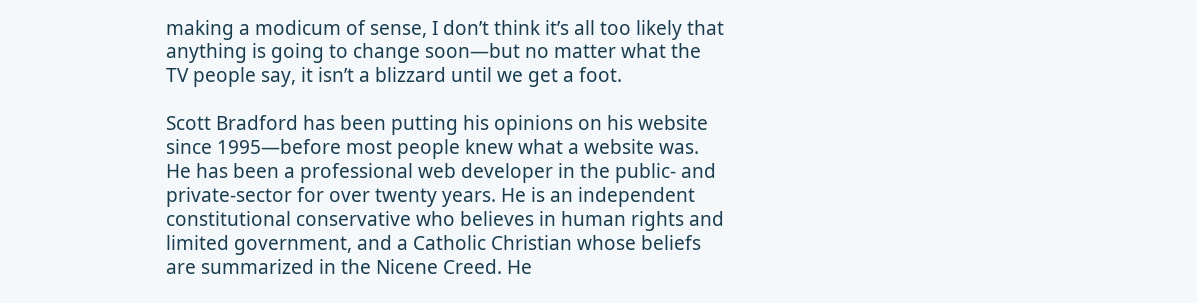making a modicum of sense, I don’t think it’s all too likely that anything is going to change soon—but no matter what the TV people say, it isn’t a blizzard until we get a foot.

Scott Bradford has been putting his opinions on his website since 1995—before most people knew what a website was. He has been a professional web developer in the public- and private-sector for over twenty years. He is an independent constitutional conservative who believes in human rights and limited government, and a Catholic Christian whose beliefs are summarized in the Nicene Creed. He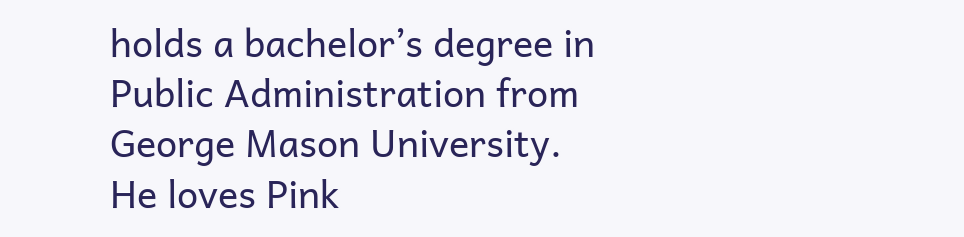holds a bachelor’s degree in Public Administration from George Mason University. He loves Pink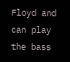Floyd and can play the bass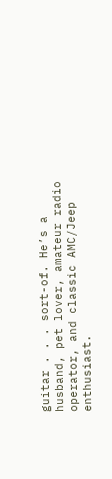guitar . . . sort-of. He’s a husband, pet lover, amateur radio operator, and classic AMC/Jeep enthusiast.